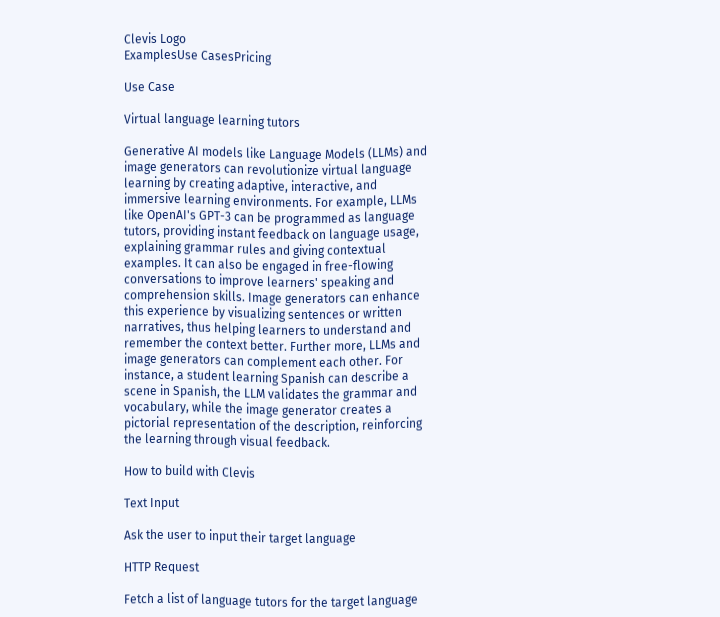Clevis Logo
ExamplesUse CasesPricing

Use Case

Virtual language learning tutors

Generative AI models like Language Models (LLMs) and image generators can revolutionize virtual language learning by creating adaptive, interactive, and immersive learning environments. For example, LLMs like OpenAI's GPT-3 can be programmed as language tutors, providing instant feedback on language usage, explaining grammar rules and giving contextual examples. It can also be engaged in free-flowing conversations to improve learners' speaking and comprehension skills. Image generators can enhance this experience by visualizing sentences or written narratives, thus helping learners to understand and remember the context better. Further more, LLMs and image generators can complement each other. For instance, a student learning Spanish can describe a scene in Spanish, the LLM validates the grammar and vocabulary, while the image generator creates a pictorial representation of the description, reinforcing the learning through visual feedback.

How to build with Clevis

Text Input

Ask the user to input their target language

HTTP Request

Fetch a list of language tutors for the target language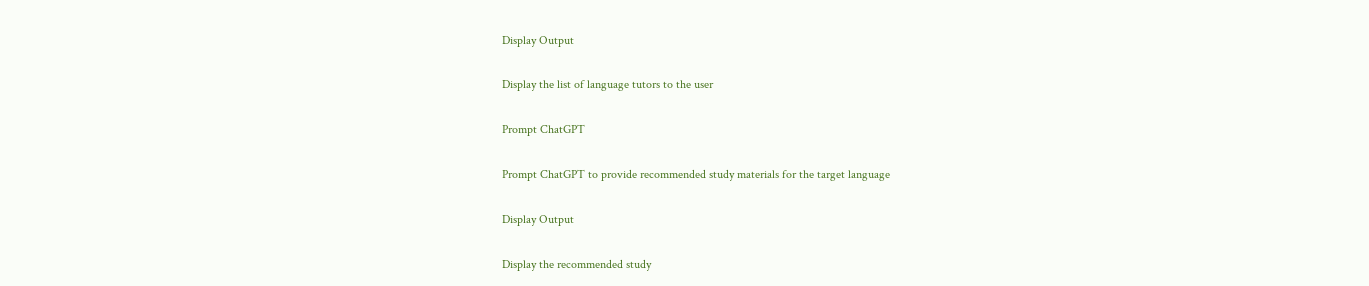Display Output

Display the list of language tutors to the user

Prompt ChatGPT

Prompt ChatGPT to provide recommended study materials for the target language

Display Output

Display the recommended study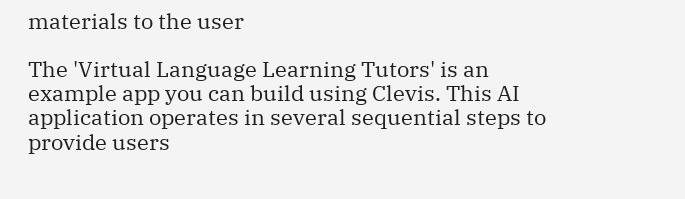materials to the user

The 'Virtual Language Learning Tutors' is an example app you can build using Clevis. This AI application operates in several sequential steps to provide users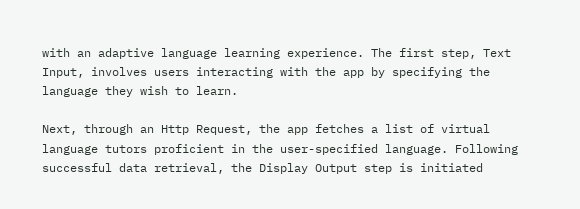with an adaptive language learning experience. The first step, Text Input, involves users interacting with the app by specifying the language they wish to learn.

Next, through an Http Request, the app fetches a list of virtual language tutors proficient in the user-specified language. Following successful data retrieval, the Display Output step is initiated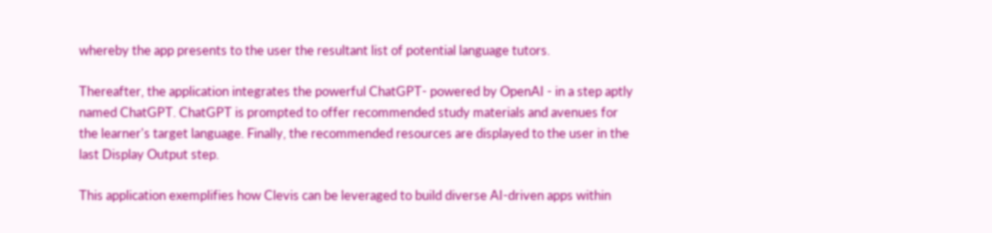whereby the app presents to the user the resultant list of potential language tutors.

Thereafter, the application integrates the powerful ChatGPT- powered by OpenAI - in a step aptly named ChatGPT. ChatGPT is prompted to offer recommended study materials and avenues for the learner's target language. Finally, the recommended resources are displayed to the user in the last Display Output step.

This application exemplifies how Clevis can be leveraged to build diverse AI-driven apps within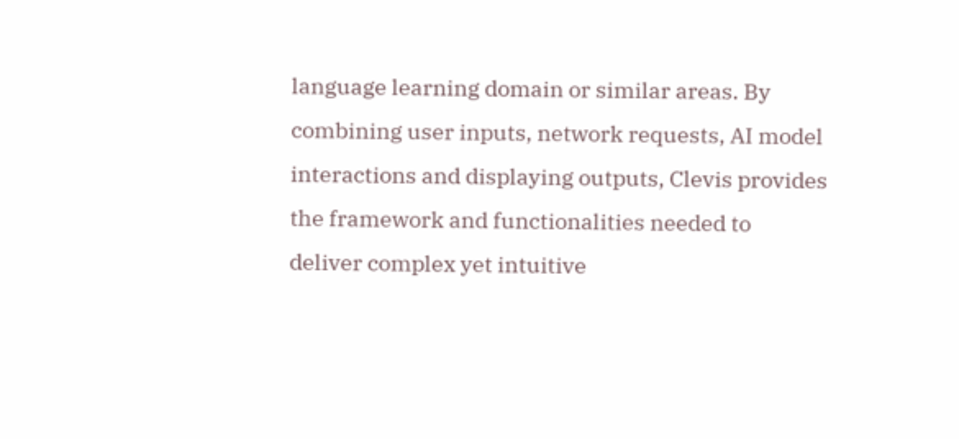language learning domain or similar areas. By combining user inputs, network requests, AI model interactions and displaying outputs, Clevis provides the framework and functionalities needed to deliver complex yet intuitive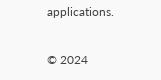applications.

© 2024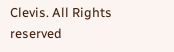Clevis. All Rights reserved